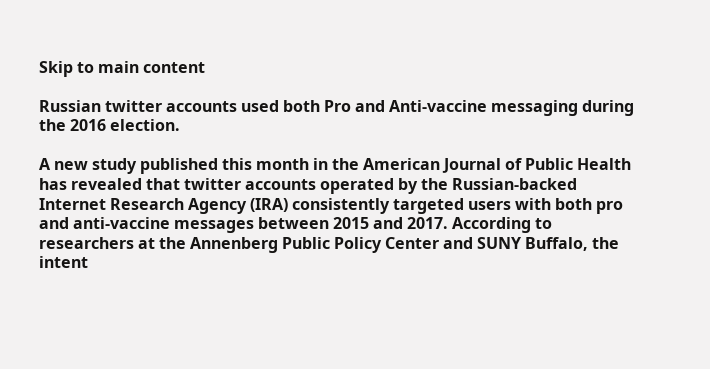Skip to main content

Russian twitter accounts used both Pro and Anti-vaccine messaging during the 2016 election.

A new study published this month in the American Journal of Public Health has revealed that twitter accounts operated by the Russian-backed Internet Research Agency (IRA) consistently targeted users with both pro and anti-vaccine messages between 2015 and 2017. According to researchers at the Annenberg Public Policy Center and SUNY Buffalo, the intent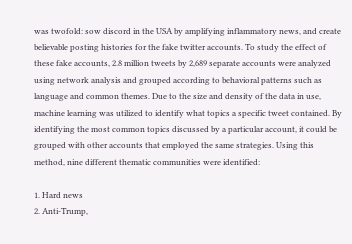was twofold: sow discord in the USA by amplifying inflammatory news, and create believable posting histories for the fake twitter accounts. To study the effect of these fake accounts, 2.8 million tweets by 2,689 separate accounts were analyzed using network analysis and grouped according to behavioral patterns such as language and common themes. Due to the size and density of the data in use, machine learning was utilized to identify what topics a specific tweet contained. By identifying the most common topics discussed by a particular account, it could be grouped with other accounts that employed the same strategies. Using this method, nine different thematic communities were identified:

1. Hard news
2. Anti-Trump,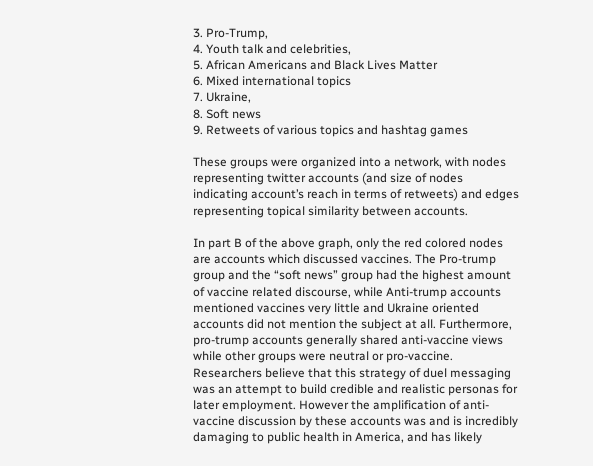3. Pro-Trump,
4. Youth talk and celebrities,
5. African Americans and Black Lives Matter
6. Mixed international topics
7. Ukraine,
8. Soft news
9. Retweets of various topics and hashtag games

These groups were organized into a network, with nodes representing twitter accounts (and size of nodes indicating account’s reach in terms of retweets) and edges representing topical similarity between accounts.

In part B of the above graph, only the red colored nodes are accounts which discussed vaccines. The Pro-trump group and the “soft news” group had the highest amount of vaccine related discourse, while Anti-trump accounts mentioned vaccines very little and Ukraine oriented accounts did not mention the subject at all. Furthermore, pro-trump accounts generally shared anti-vaccine views while other groups were neutral or pro-vaccine. Researchers believe that this strategy of duel messaging was an attempt to build credible and realistic personas for later employment. However the amplification of anti-vaccine discussion by these accounts was and is incredibly damaging to public health in America, and has likely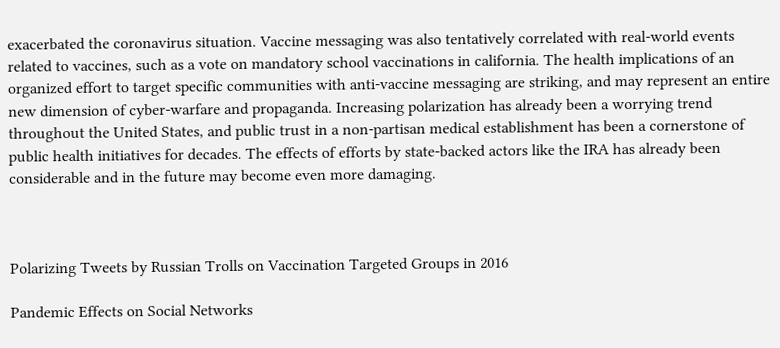exacerbated the coronavirus situation. Vaccine messaging was also tentatively correlated with real-world events related to vaccines, such as a vote on mandatory school vaccinations in california. The health implications of an organized effort to target specific communities with anti-vaccine messaging are striking, and may represent an entire new dimension of cyber-warfare and propaganda. Increasing polarization has already been a worrying trend throughout the United States, and public trust in a non-partisan medical establishment has been a cornerstone of public health initiatives for decades. The effects of efforts by state-backed actors like the IRA has already been considerable and in the future may become even more damaging.



Polarizing Tweets by Russian Trolls on Vaccination Targeted Groups in 2016

Pandemic Effects on Social Networks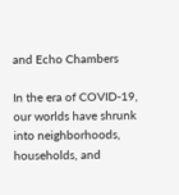and Echo Chambers

In the era of COVID-19, our worlds have shrunk into neighborhoods, households, and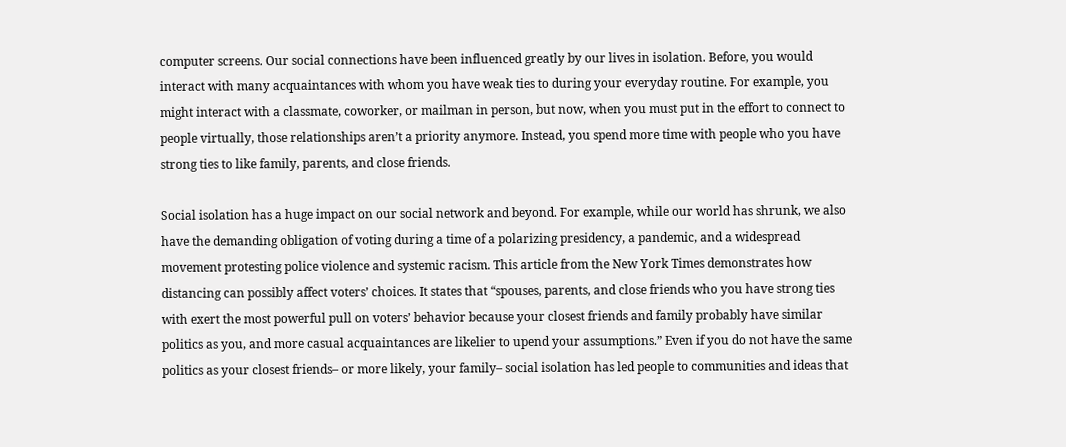computer screens. Our social connections have been influenced greatly by our lives in isolation. Before, you would interact with many acquaintances with whom you have weak ties to during your everyday routine. For example, you might interact with a classmate, coworker, or mailman in person, but now, when you must put in the effort to connect to people virtually, those relationships aren’t a priority anymore. Instead, you spend more time with people who you have strong ties to like family, parents, and close friends.

Social isolation has a huge impact on our social network and beyond. For example, while our world has shrunk, we also have the demanding obligation of voting during a time of a polarizing presidency, a pandemic, and a widespread movement protesting police violence and systemic racism. This article from the New York Times demonstrates how distancing can possibly affect voters’ choices. It states that “spouses, parents, and close friends who you have strong ties with exert the most powerful pull on voters’ behavior because your closest friends and family probably have similar politics as you, and more casual acquaintances are likelier to upend your assumptions.” Even if you do not have the same politics as your closest friends– or more likely, your family– social isolation has led people to communities and ideas that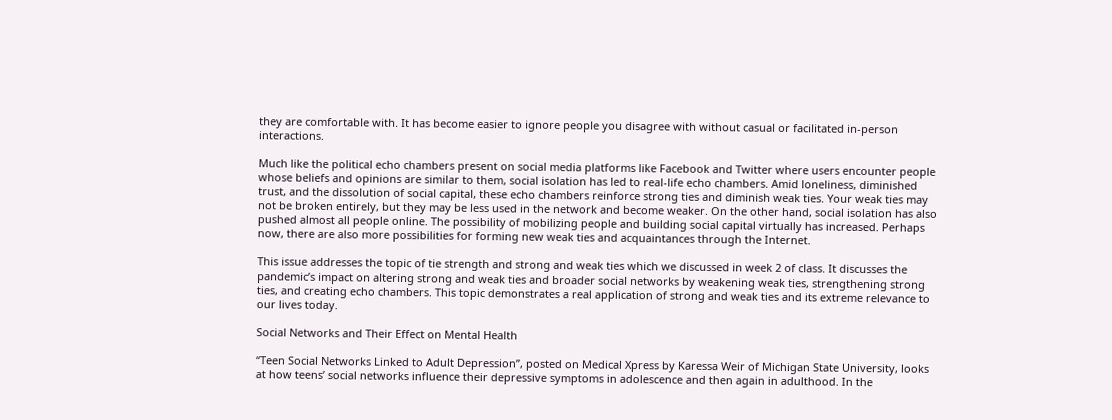they are comfortable with. It has become easier to ignore people you disagree with without casual or facilitated in-person interactions.

Much like the political echo chambers present on social media platforms like Facebook and Twitter where users encounter people whose beliefs and opinions are similar to them, social isolation has led to real-life echo chambers. Amid loneliness, diminished trust, and the dissolution of social capital, these echo chambers reinforce strong ties and diminish weak ties. Your weak ties may not be broken entirely, but they may be less used in the network and become weaker. On the other hand, social isolation has also pushed almost all people online. The possibility of mobilizing people and building social capital virtually has increased. Perhaps now, there are also more possibilities for forming new weak ties and acquaintances through the Internet.

This issue addresses the topic of tie strength and strong and weak ties which we discussed in week 2 of class. It discusses the pandemic’s impact on altering strong and weak ties and broader social networks by weakening weak ties, strengthening strong ties, and creating echo chambers. This topic demonstrates a real application of strong and weak ties and its extreme relevance to our lives today.

Social Networks and Their Effect on Mental Health

“Teen Social Networks Linked to Adult Depression”, posted on Medical Xpress by Karessa Weir of Michigan State University, looks at how teens’ social networks influence their depressive symptoms in adolescence and then again in adulthood. In the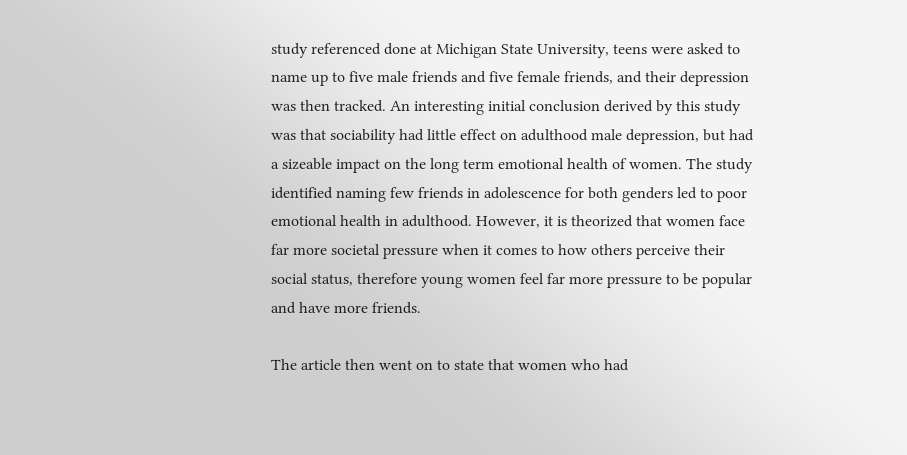study referenced done at Michigan State University, teens were asked to name up to five male friends and five female friends, and their depression was then tracked. An interesting initial conclusion derived by this study was that sociability had little effect on adulthood male depression, but had a sizeable impact on the long term emotional health of women. The study identified naming few friends in adolescence for both genders led to poor emotional health in adulthood. However, it is theorized that women face far more societal pressure when it comes to how others perceive their social status, therefore young women feel far more pressure to be popular and have more friends.

The article then went on to state that women who had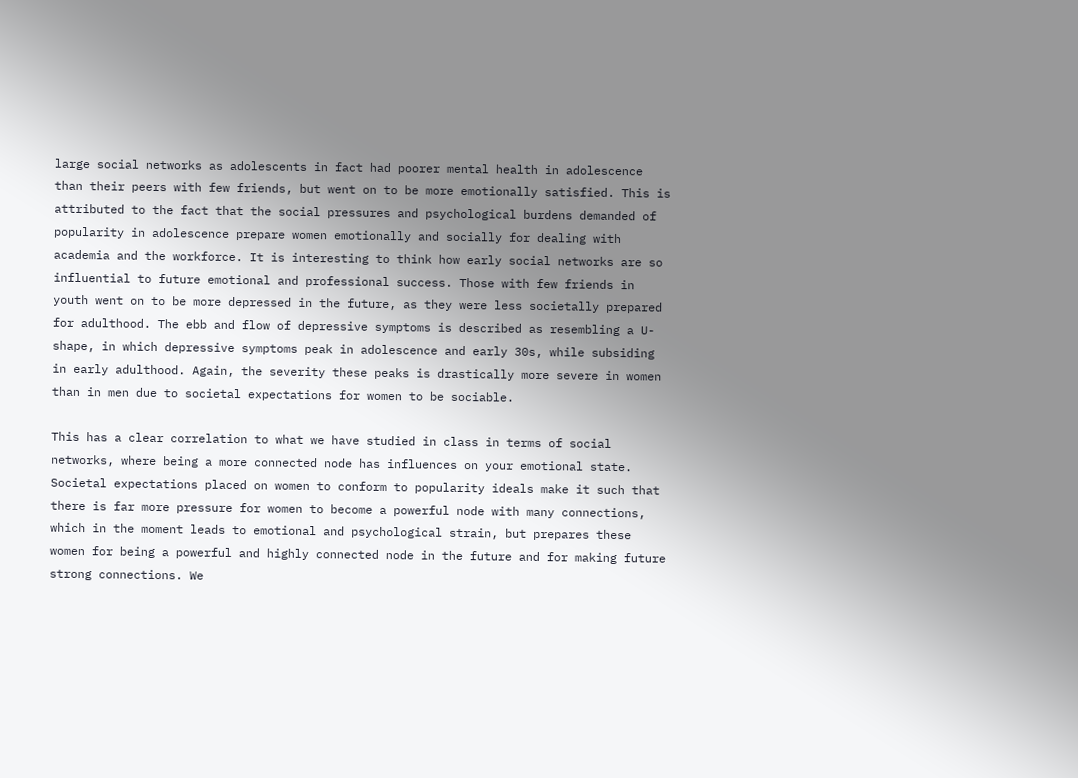large social networks as adolescents in fact had poorer mental health in adolescence than their peers with few friends, but went on to be more emotionally satisfied. This is attributed to the fact that the social pressures and psychological burdens demanded of popularity in adolescence prepare women emotionally and socially for dealing with academia and the workforce. It is interesting to think how early social networks are so influential to future emotional and professional success. Those with few friends in youth went on to be more depressed in the future, as they were less societally prepared for adulthood. The ebb and flow of depressive symptoms is described as resembling a U-shape, in which depressive symptoms peak in adolescence and early 30s, while subsiding in early adulthood. Again, the severity these peaks is drastically more severe in women than in men due to societal expectations for women to be sociable.

This has a clear correlation to what we have studied in class in terms of social networks, where being a more connected node has influences on your emotional state. Societal expectations placed on women to conform to popularity ideals make it such that there is far more pressure for women to become a powerful node with many connections, which in the moment leads to emotional and psychological strain, but prepares these women for being a powerful and highly connected node in the future and for making future strong connections. We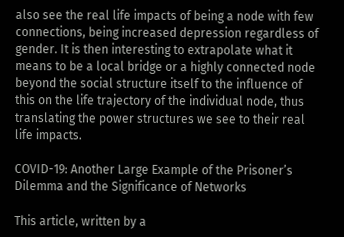also see the real life impacts of being a node with few connections, being increased depression regardless of gender. It is then interesting to extrapolate what it means to be a local bridge or a highly connected node beyond the social structure itself to the influence of this on the life trajectory of the individual node, thus translating the power structures we see to their real life impacts.

COVID-19: Another Large Example of the Prisoner’s Dilemma and the Significance of Networks

This article, written by a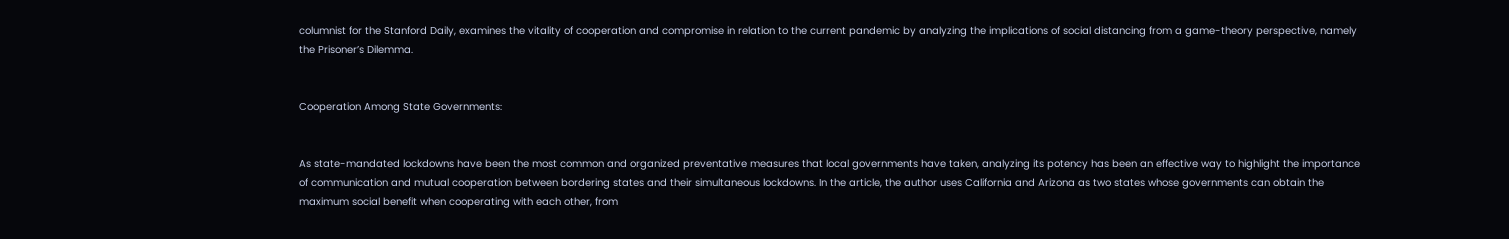columnist for the Stanford Daily, examines the vitality of cooperation and compromise in relation to the current pandemic by analyzing the implications of social distancing from a game-theory perspective, namely the Prisoner’s Dilemma.


Cooperation Among State Governments:


As state-mandated lockdowns have been the most common and organized preventative measures that local governments have taken, analyzing its potency has been an effective way to highlight the importance of communication and mutual cooperation between bordering states and their simultaneous lockdowns. In the article, the author uses California and Arizona as two states whose governments can obtain the maximum social benefit when cooperating with each other, from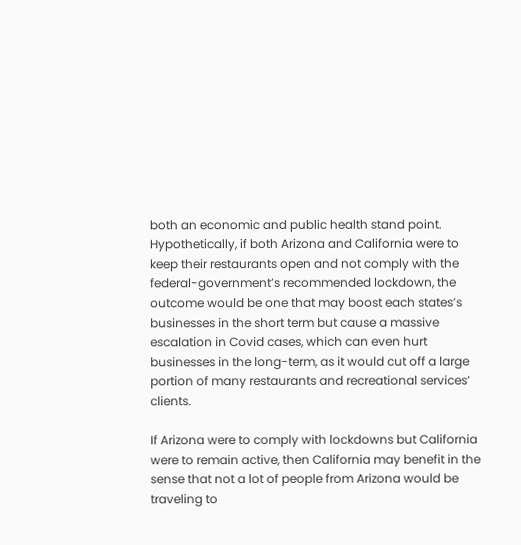both an economic and public health stand point. Hypothetically, if both Arizona and California were to keep their restaurants open and not comply with the federal-government’s recommended lockdown, the outcome would be one that may boost each states’s businesses in the short term but cause a massive escalation in Covid cases, which can even hurt businesses in the long-term, as it would cut off a large portion of many restaurants and recreational services’ clients.

If Arizona were to comply with lockdowns but California were to remain active, then California may benefit in the sense that not a lot of people from Arizona would be traveling to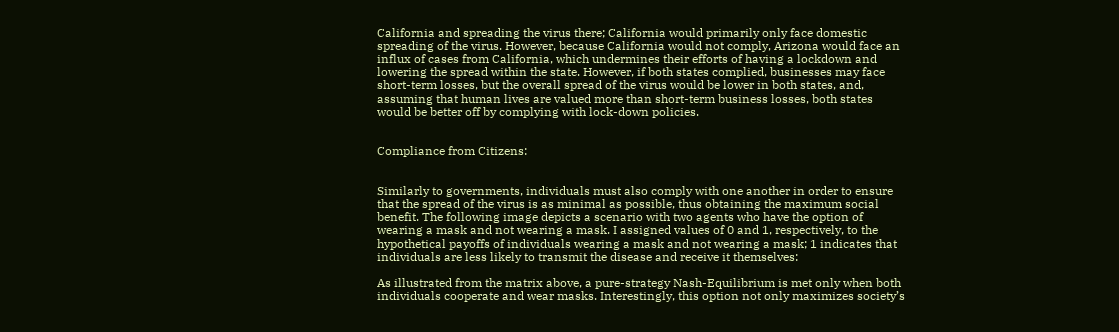California and spreading the virus there; California would primarily only face domestic spreading of the virus. However, because California would not comply, Arizona would face an influx of cases from California, which undermines their efforts of having a lockdown and lowering the spread within the state. However, if both states complied, businesses may face short-term losses, but the overall spread of the virus would be lower in both states, and, assuming that human lives are valued more than short-term business losses, both states would be better off by complying with lock-down policies.


Compliance from Citizens:


Similarly to governments, individuals must also comply with one another in order to ensure that the spread of the virus is as minimal as possible, thus obtaining the maximum social benefit. The following image depicts a scenario with two agents who have the option of wearing a mask and not wearing a mask. I assigned values of 0 and 1, respectively, to the hypothetical payoffs of individuals wearing a mask and not wearing a mask; 1 indicates that individuals are less likely to transmit the disease and receive it themselves:

As illustrated from the matrix above, a pure-strategy Nash-Equilibrium is met only when both individuals cooperate and wear masks. Interestingly, this option not only maximizes society’s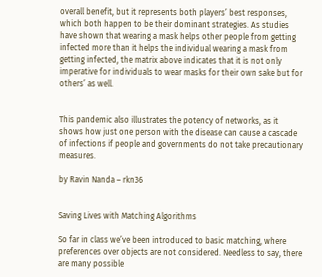overall benefit, but it represents both players’ best responses, which both happen to be their dominant strategies. As studies have shown that wearing a mask helps other people from getting infected more than it helps the individual wearing a mask from getting infected, the matrix above indicates that it is not only imperative for individuals to wear masks for their own sake but for others’ as well.


This pandemic also illustrates the potency of networks, as it shows how just one person with the disease can cause a cascade of infections if people and governments do not take precautionary measures.

by Ravin Nanda – rkn36


Saving Lives with Matching Algorithms

So far in class we’ve been introduced to basic matching, where preferences over objects are not considered. Needless to say, there are many possible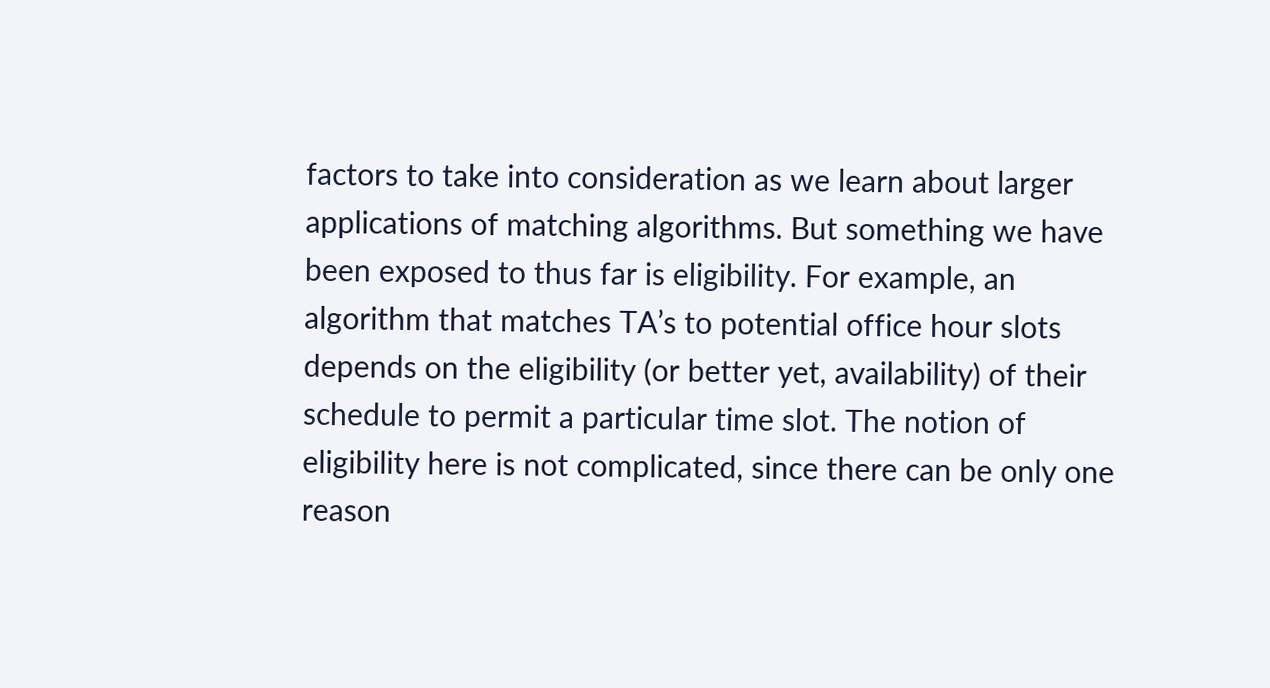factors to take into consideration as we learn about larger applications of matching algorithms. But something we have been exposed to thus far is eligibility. For example, an algorithm that matches TA’s to potential office hour slots depends on the eligibility (or better yet, availability) of their schedule to permit a particular time slot. The notion of eligibility here is not complicated, since there can be only one reason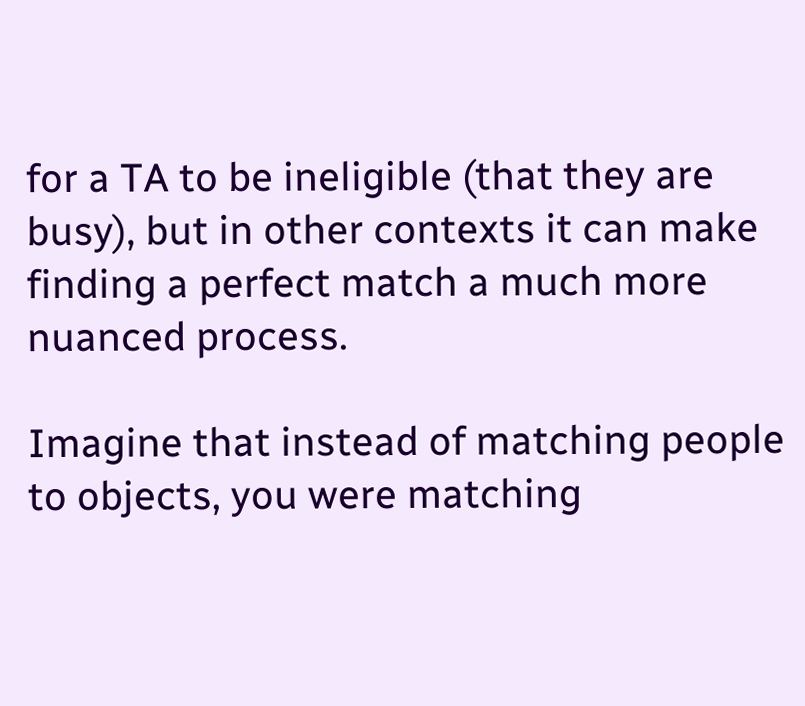for a TA to be ineligible (that they are busy), but in other contexts it can make finding a perfect match a much more nuanced process.

Imagine that instead of matching people to objects, you were matching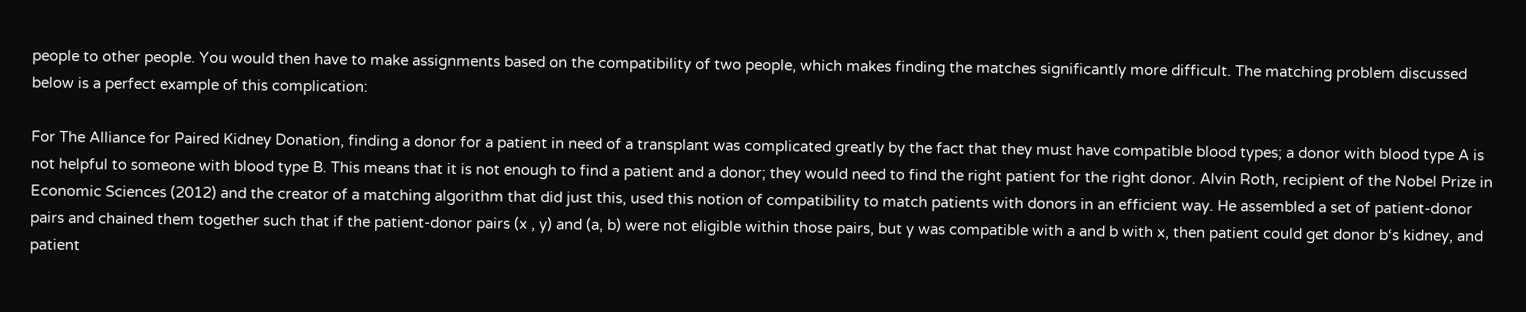people to other people. You would then have to make assignments based on the compatibility of two people, which makes finding the matches significantly more difficult. The matching problem discussed below is a perfect example of this complication:

For The Alliance for Paired Kidney Donation, finding a donor for a patient in need of a transplant was complicated greatly by the fact that they must have compatible blood types; a donor with blood type A is not helpful to someone with blood type B. This means that it is not enough to find a patient and a donor; they would need to find the right patient for the right donor. Alvin Roth, recipient of the Nobel Prize in Economic Sciences (2012) and the creator of a matching algorithm that did just this, used this notion of compatibility to match patients with donors in an efficient way. He assembled a set of patient-donor pairs and chained them together such that if the patient-donor pairs (x , y) and (a, b) were not eligible within those pairs, but y was compatible with a and b with x, then patient could get donor b‘s kidney, and patient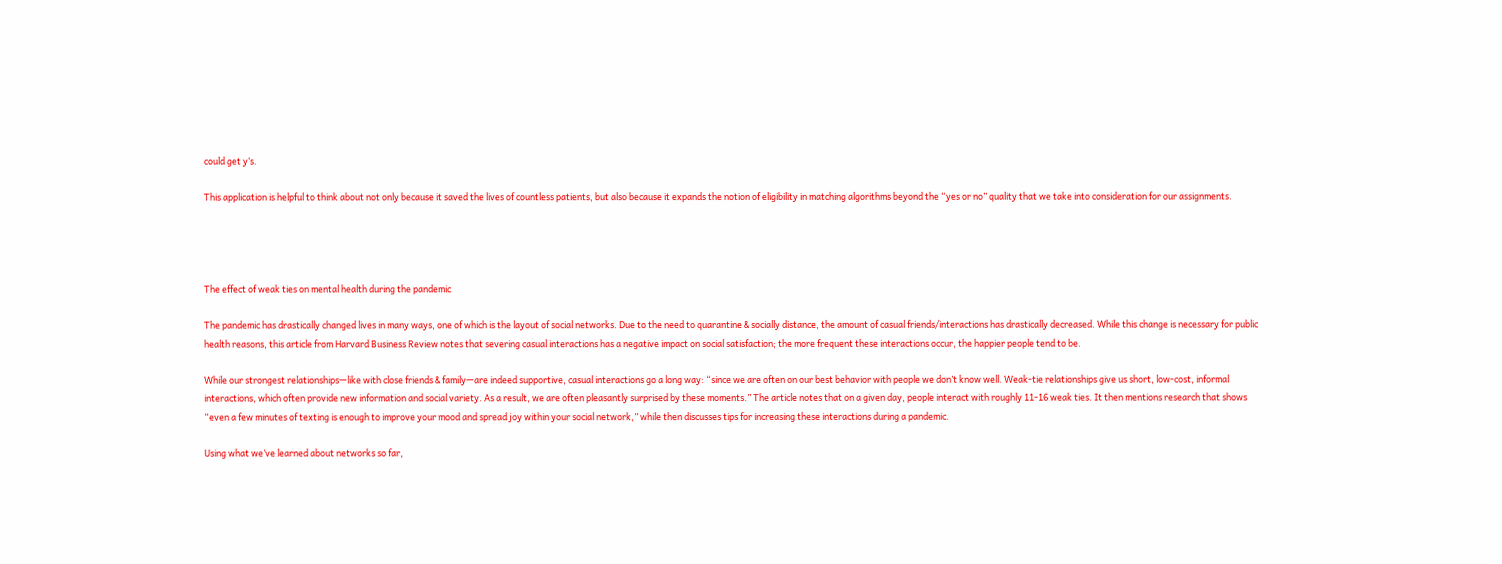could get y‘s.

This application is helpful to think about not only because it saved the lives of countless patients, but also because it expands the notion of eligibility in matching algorithms beyond the “yes or no” quality that we take into consideration for our assignments.




The effect of weak ties on mental health during the pandemic

The pandemic has drastically changed lives in many ways, one of which is the layout of social networks. Due to the need to quarantine & socially distance, the amount of casual friends/interactions has drastically decreased. While this change is necessary for public health reasons, this article from Harvard Business Review notes that severing casual interactions has a negative impact on social satisfaction; the more frequent these interactions occur, the happier people tend to be.

While our strongest relationships—like with close friends & family—are indeed supportive, casual interactions go a long way: “since we are often on our best behavior with people we don’t know well. Weak-tie relationships give us short, low-cost, informal interactions, which often provide new information and social variety. As a result, we are often pleasantly surprised by these moments.” The article notes that on a given day, people interact with roughly 11-16 weak ties. It then mentions research that shows “even a few minutes of texting is enough to improve your mood and spread joy within your social network,” while then discusses tips for increasing these interactions during a pandemic.

Using what we’ve learned about networks so far,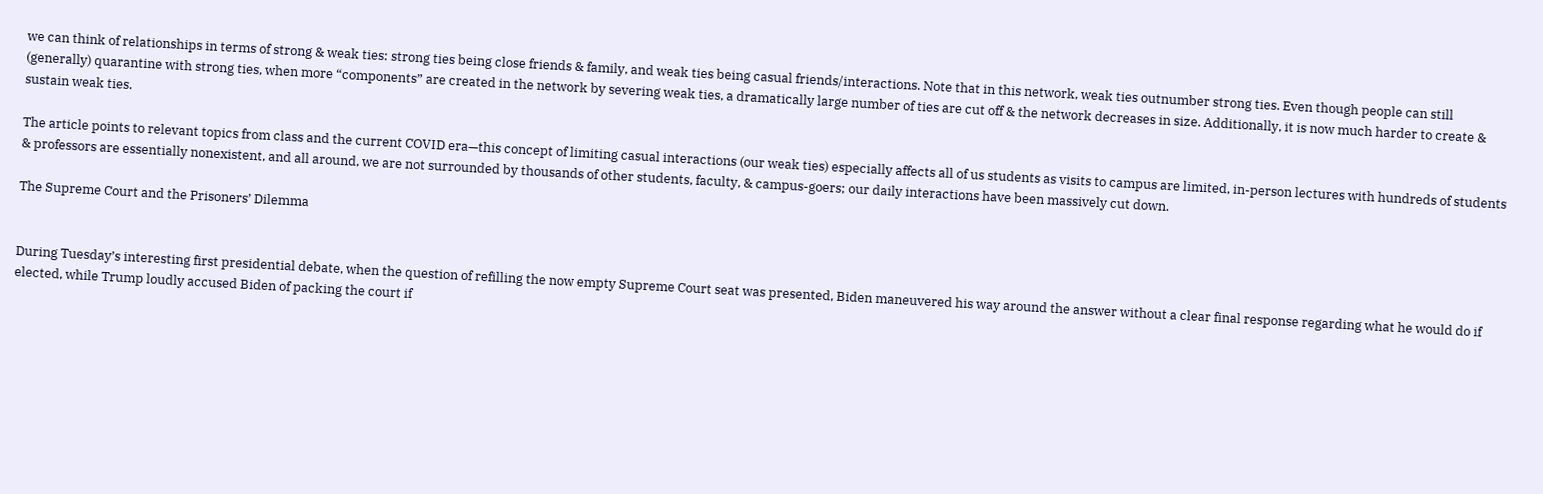we can think of relationships in terms of strong & weak ties: strong ties being close friends & family, and weak ties being casual friends/interactions. Note that in this network, weak ties outnumber strong ties. Even though people can still (generally) quarantine with strong ties, when more “components” are created in the network by severing weak ties, a dramatically large number of ties are cut off & the network decreases in size. Additionally, it is now much harder to create & sustain weak ties.

The article points to relevant topics from class and the current COVID era—this concept of limiting casual interactions (our weak ties) especially affects all of us students as visits to campus are limited, in-person lectures with hundreds of students & professors are essentially nonexistent, and all around, we are not surrounded by thousands of other students, faculty, & campus-goers; our daily interactions have been massively cut down.

The Supreme Court and the Prisoners’ Dilemma


During Tuesday’s interesting first presidential debate, when the question of refilling the now empty Supreme Court seat was presented, Biden maneuvered his way around the answer without a clear final response regarding what he would do if elected, while Trump loudly accused Biden of packing the court if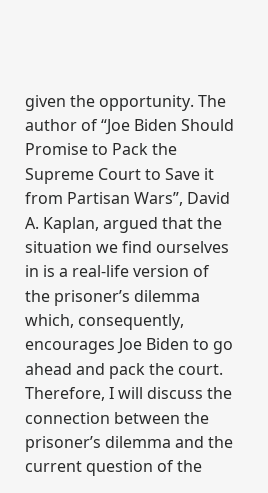given the opportunity. The author of “Joe Biden Should Promise to Pack the Supreme Court to Save it from Partisan Wars”, David A. Kaplan, argued that the situation we find ourselves in is a real-life version of the prisoner’s dilemma which, consequently, encourages Joe Biden to go ahead and pack the court. Therefore, I will discuss the connection between the prisoner’s dilemma and the current question of the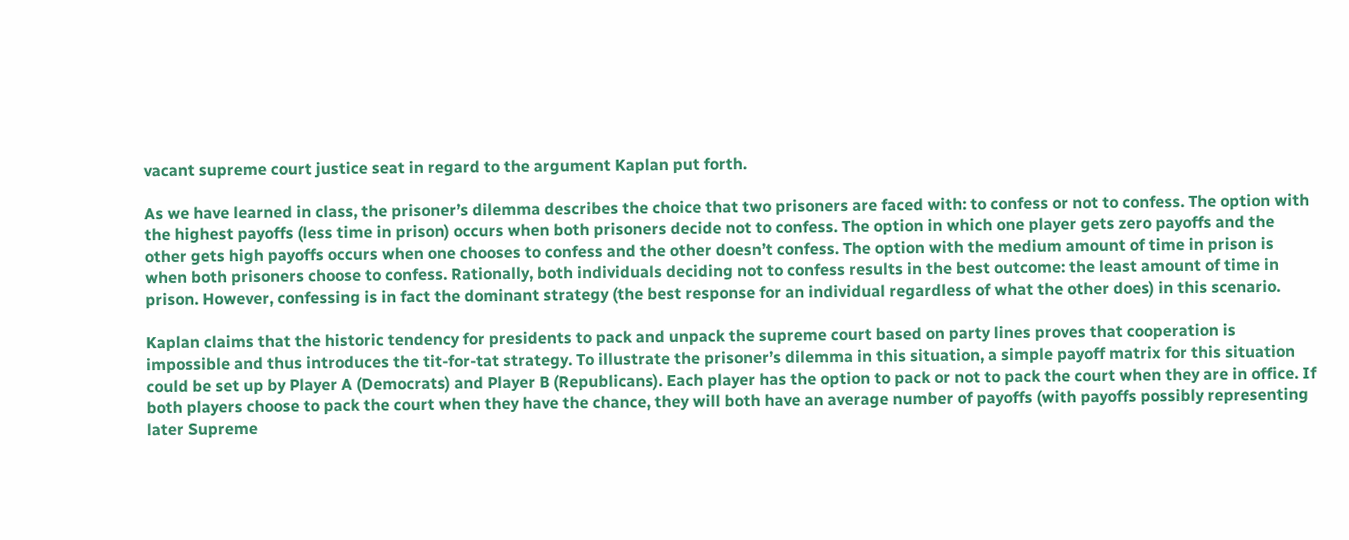vacant supreme court justice seat in regard to the argument Kaplan put forth.

As we have learned in class, the prisoner’s dilemma describes the choice that two prisoners are faced with: to confess or not to confess. The option with the highest payoffs (less time in prison) occurs when both prisoners decide not to confess. The option in which one player gets zero payoffs and the other gets high payoffs occurs when one chooses to confess and the other doesn’t confess. The option with the medium amount of time in prison is when both prisoners choose to confess. Rationally, both individuals deciding not to confess results in the best outcome: the least amount of time in prison. However, confessing is in fact the dominant strategy (the best response for an individual regardless of what the other does) in this scenario.

Kaplan claims that the historic tendency for presidents to pack and unpack the supreme court based on party lines proves that cooperation is impossible and thus introduces the tit-for-tat strategy. To illustrate the prisoner’s dilemma in this situation, a simple payoff matrix for this situation could be set up by Player A (Democrats) and Player B (Republicans). Each player has the option to pack or not to pack the court when they are in office. If both players choose to pack the court when they have the chance, they will both have an average number of payoffs (with payoffs possibly representing later Supreme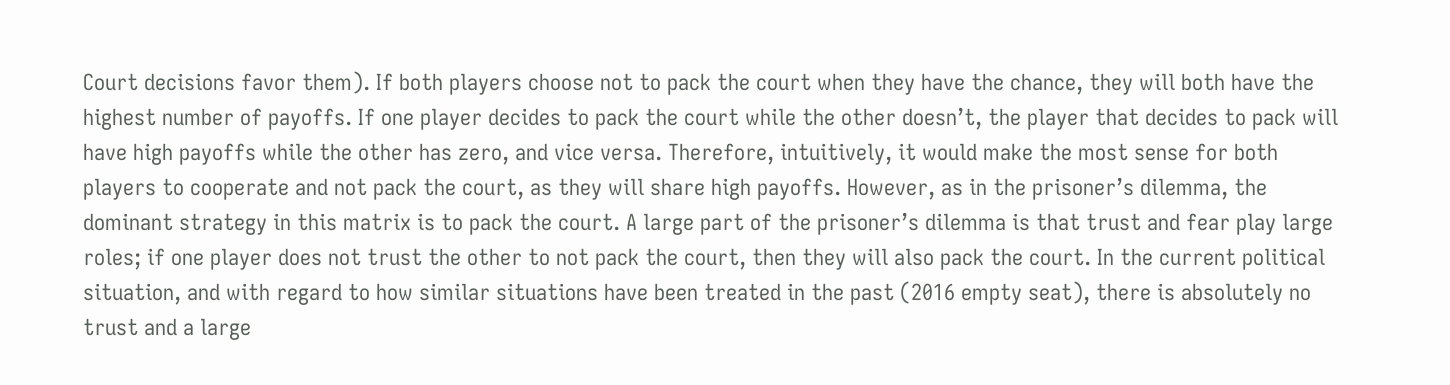Court decisions favor them). If both players choose not to pack the court when they have the chance, they will both have the highest number of payoffs. If one player decides to pack the court while the other doesn’t, the player that decides to pack will have high payoffs while the other has zero, and vice versa. Therefore, intuitively, it would make the most sense for both players to cooperate and not pack the court, as they will share high payoffs. However, as in the prisoner’s dilemma, the dominant strategy in this matrix is to pack the court. A large part of the prisoner’s dilemma is that trust and fear play large roles; if one player does not trust the other to not pack the court, then they will also pack the court. In the current political situation, and with regard to how similar situations have been treated in the past (2016 empty seat), there is absolutely no trust and a large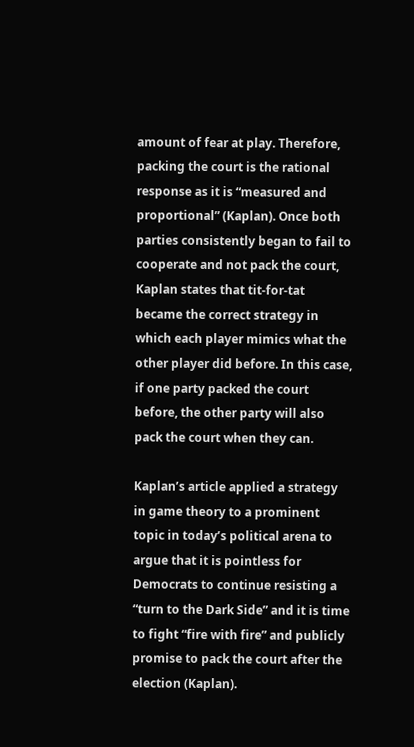amount of fear at play. Therefore, packing the court is the rational response as it is “measured and proportional” (Kaplan). Once both parties consistently began to fail to cooperate and not pack the court, Kaplan states that tit-for-tat became the correct strategy in which each player mimics what the other player did before. In this case, if one party packed the court before, the other party will also pack the court when they can.

Kaplan’s article applied a strategy in game theory to a prominent topic in today’s political arena to argue that it is pointless for Democrats to continue resisting a “turn to the Dark Side” and it is time to fight “fire with fire” and publicly promise to pack the court after the election (Kaplan).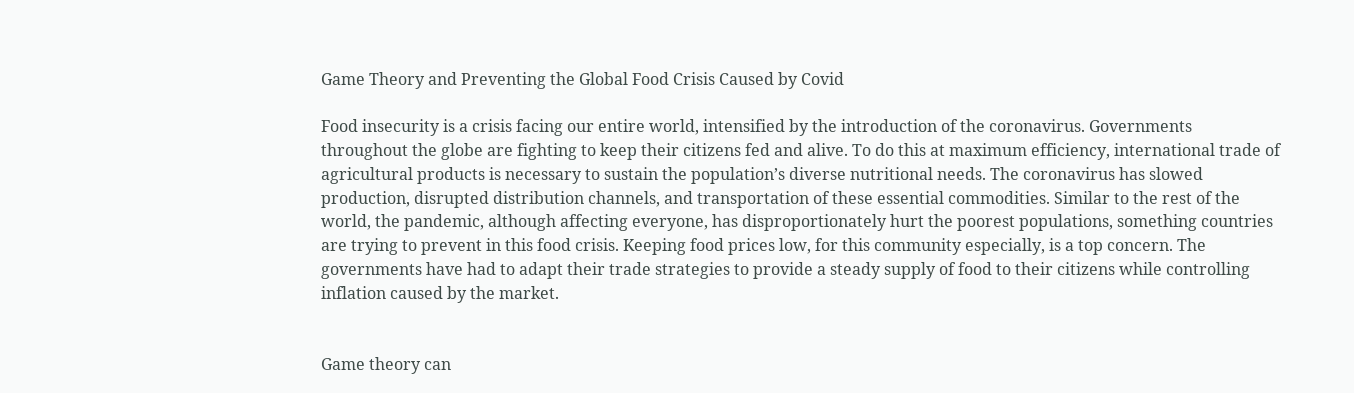Game Theory and Preventing the Global Food Crisis Caused by Covid

Food insecurity is a crisis facing our entire world, intensified by the introduction of the coronavirus. Governments throughout the globe are fighting to keep their citizens fed and alive. To do this at maximum efficiency, international trade of agricultural products is necessary to sustain the population’s diverse nutritional needs. The coronavirus has slowed production, disrupted distribution channels, and transportation of these essential commodities. Similar to the rest of the world, the pandemic, although affecting everyone, has disproportionately hurt the poorest populations, something countries are trying to prevent in this food crisis. Keeping food prices low, for this community especially, is a top concern. The governments have had to adapt their trade strategies to provide a steady supply of food to their citizens while controlling inflation caused by the market.


Game theory can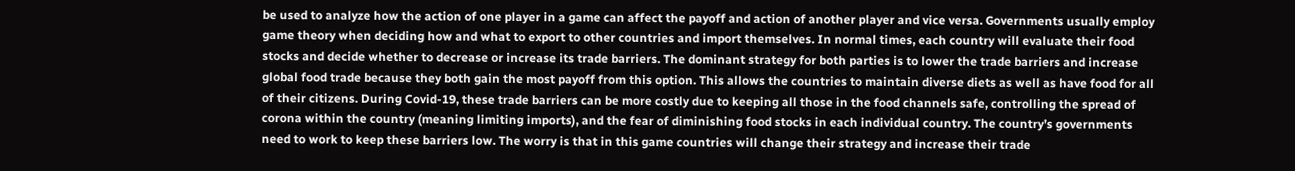be used to analyze how the action of one player in a game can affect the payoff and action of another player and vice versa. Governments usually employ game theory when deciding how and what to export to other countries and import themselves. In normal times, each country will evaluate their food stocks and decide whether to decrease or increase its trade barriers. The dominant strategy for both parties is to lower the trade barriers and increase global food trade because they both gain the most payoff from this option. This allows the countries to maintain diverse diets as well as have food for all of their citizens. During Covid-19, these trade barriers can be more costly due to keeping all those in the food channels safe, controlling the spread of corona within the country (meaning limiting imports), and the fear of diminishing food stocks in each individual country. The country’s governments need to work to keep these barriers low. The worry is that in this game countries will change their strategy and increase their trade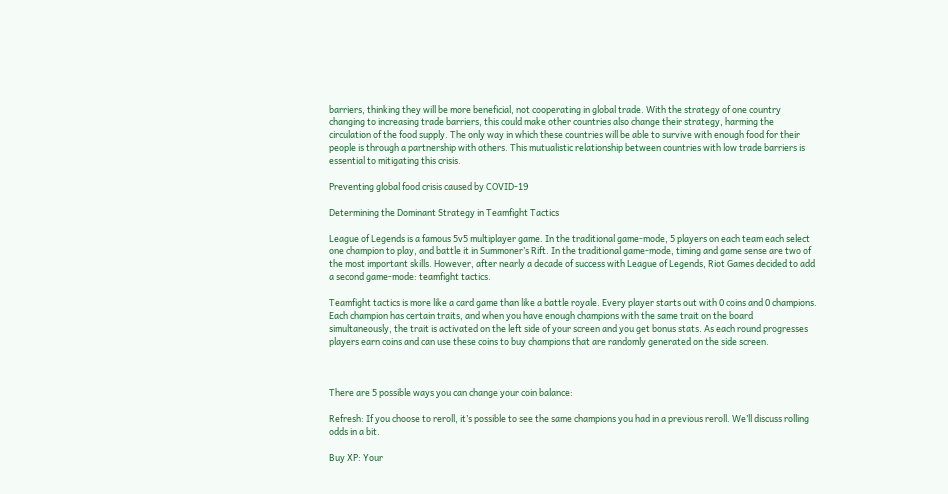barriers, thinking they will be more beneficial, not cooperating in global trade. With the strategy of one country changing to increasing trade barriers, this could make other countries also change their strategy, harming the circulation of the food supply. The only way in which these countries will be able to survive with enough food for their people is through a partnership with others. This mutualistic relationship between countries with low trade barriers is essential to mitigating this crisis.

Preventing global food crisis caused by COVID-19

Determining the Dominant Strategy in Teamfight Tactics

League of Legends is a famous 5v5 multiplayer game. In the traditional game-mode, 5 players on each team each select one champion to play, and battle it in Summoner’s Rift. In the traditional game-mode, timing and game sense are two of the most important skills. However, after nearly a decade of success with League of Legends, Riot Games decided to add a second game-mode: teamfight tactics.

Teamfight tactics is more like a card game than like a battle royale. Every player starts out with 0 coins and 0 champions. Each champion has certain traits, and when you have enough champions with the same trait on the board simultaneously, the trait is activated on the left side of your screen and you get bonus stats. As each round progresses players earn coins and can use these coins to buy champions that are randomly generated on the side screen.



There are 5 possible ways you can change your coin balance:

Refresh: If you choose to reroll, it’s possible to see the same champions you had in a previous reroll. We’ll discuss rolling odds in a bit.

Buy XP: Your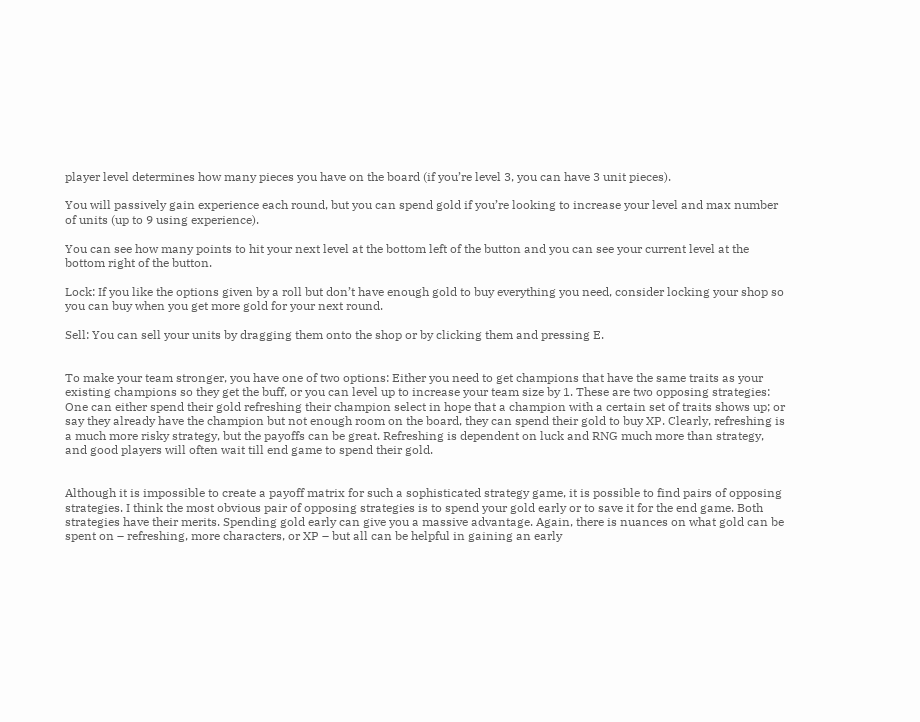player level determines how many pieces you have on the board (if you’re level 3, you can have 3 unit pieces).

You will passively gain experience each round, but you can spend gold if you’re looking to increase your level and max number of units (up to 9 using experience).

You can see how many points to hit your next level at the bottom left of the button and you can see your current level at the bottom right of the button.

Lock: If you like the options given by a roll but don’t have enough gold to buy everything you need, consider locking your shop so you can buy when you get more gold for your next round.

Sell: You can sell your units by dragging them onto the shop or by clicking them and pressing E.


To make your team stronger, you have one of two options: Either you need to get champions that have the same traits as your existing champions so they get the buff, or you can level up to increase your team size by 1. These are two opposing strategies: One can either spend their gold refreshing their champion select in hope that a champion with a certain set of traits shows up; or say they already have the champion but not enough room on the board, they can spend their gold to buy XP. Clearly, refreshing is a much more risky strategy, but the payoffs can be great. Refreshing is dependent on luck and RNG much more than strategy, and good players will often wait till end game to spend their gold.


Although it is impossible to create a payoff matrix for such a sophisticated strategy game, it is possible to find pairs of opposing strategies. I think the most obvious pair of opposing strategies is to spend your gold early or to save it for the end game. Both strategies have their merits. Spending gold early can give you a massive advantage. Again, there is nuances on what gold can be spent on – refreshing, more characters, or XP – but all can be helpful in gaining an early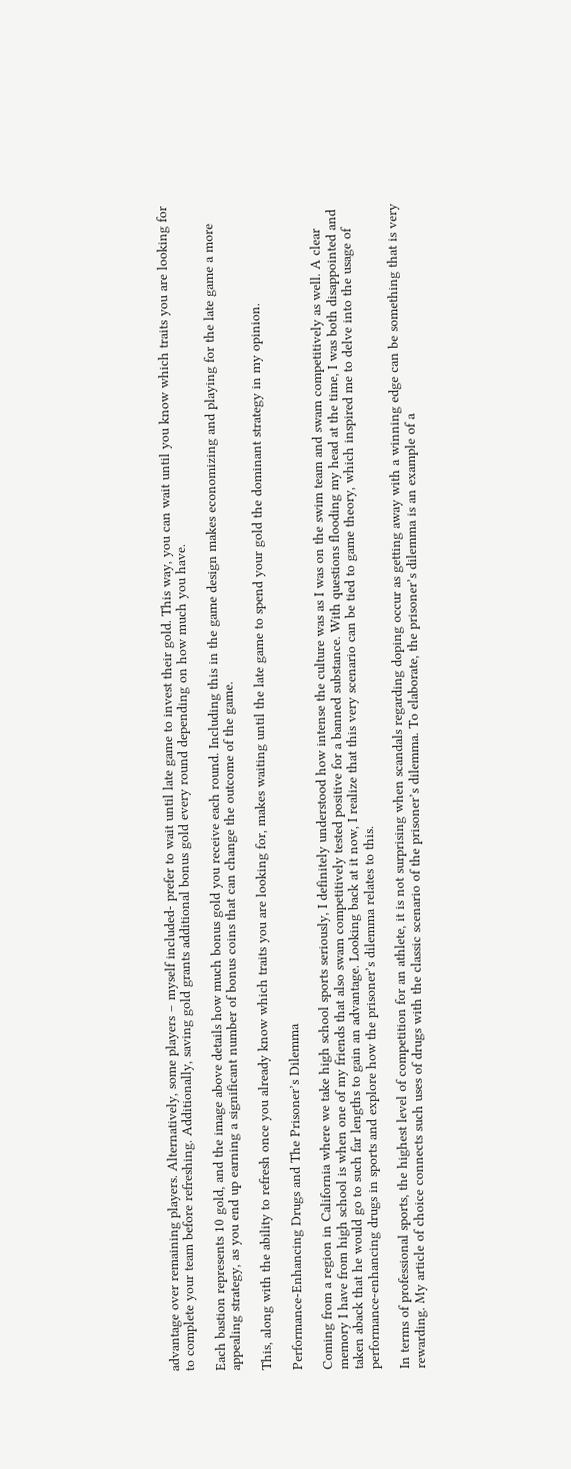advantage over remaining players. Alternatively, some players – myself included- prefer to wait until late game to invest their gold. This way, you can wait until you know which traits you are looking for to complete your team before refreshing. Additionally, saving gold grants additional bonus gold every round depending on how much you have.

Each bastion represents 10 gold, and the image above details how much bonus gold you receive each round. Including this in the game design makes economizing and playing for the late game a more appealing strategy, as you end up earning a significant number of bonus coins that can change the outcome of the game.

This, along with the ability to refresh once you already know which traits you are looking for, makes waiting until the late game to spend your gold the dominant strategy in my opinion.

Performance-Enhancing Drugs and The Prisoner’s Dilemma

Coming from a region in California where we take high school sports seriously, I definitely understood how intense the culture was as I was on the swim team and swam competitively as well. A clear memory I have from high school is when one of my friends that also swam competitively tested positive for a banned substance. With questions flooding my head at the time, I was both disappointed and taken aback that he would go to such far lengths to gain an advantage. Looking back at it now, I realize that this very scenario can be tied to game theory, which inspired me to delve into the usage of performance-enhancing drugs in sports and explore how the prisoner’s dilemma relates to this.

In terms of professional sports, the highest level of competition for an athlete, it is not surprising when scandals regarding doping occur as getting away with a winning edge can be something that is very rewarding. My article of choice connects such uses of drugs with the classic scenario of the prisoner’s dilemma. To elaborate, the prisoner’s dilemma is an example of a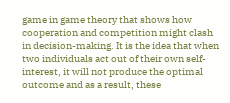game in game theory that shows how cooperation and competition might clash in decision-making. It is the idea that when two individuals act out of their own self-interest, it will not produce the optimal outcome and as a result, these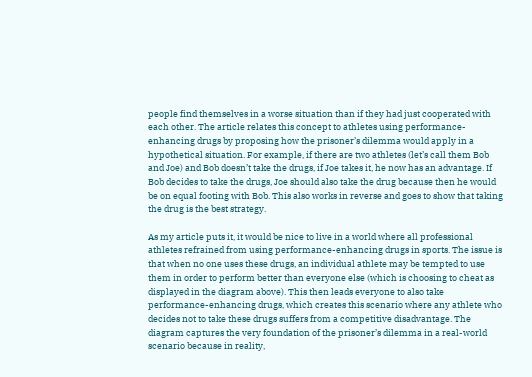people find themselves in a worse situation than if they had just cooperated with each other. The article relates this concept to athletes using performance-enhancing drugs by proposing how the prisoner’s dilemma would apply in a hypothetical situation. For example, if there are two athletes (let’s call them Bob and Joe) and Bob doesn’t take the drugs, if Joe takes it, he now has an advantage. If Bob decides to take the drugs, Joe should also take the drug because then he would be on equal footing with Bob. This also works in reverse and goes to show that taking the drug is the best strategy.

As my article puts it, it would be nice to live in a world where all professional athletes refrained from using performance-enhancing drugs in sports. The issue is that when no one uses these drugs, an individual athlete may be tempted to use them in order to perform better than everyone else (which is choosing to cheat as displayed in the diagram above). This then leads everyone to also take performance-enhancing drugs, which creates this scenario where any athlete who decides not to take these drugs suffers from a competitive disadvantage. The diagram captures the very foundation of the prisoner’s dilemma in a real-world scenario because in reality,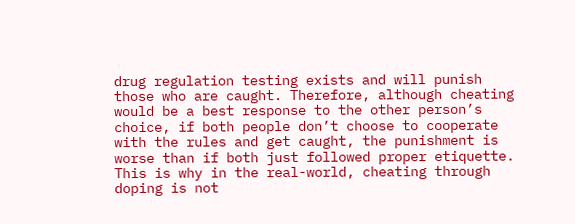drug regulation testing exists and will punish those who are caught. Therefore, although cheating would be a best response to the other person’s choice, if both people don’t choose to cooperate with the rules and get caught, the punishment is worse than if both just followed proper etiquette. This is why in the real-world, cheating through doping is not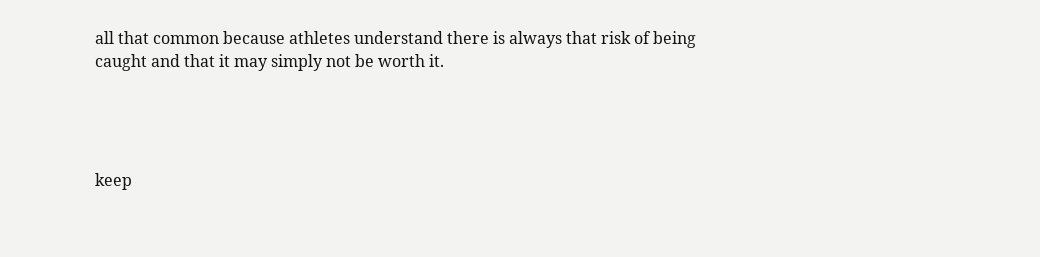all that common because athletes understand there is always that risk of being caught and that it may simply not be worth it.




keep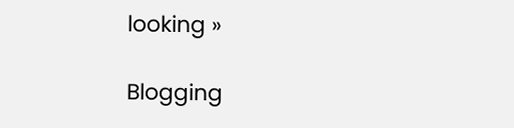looking »

Blogging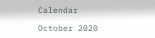Calendar

October 2020